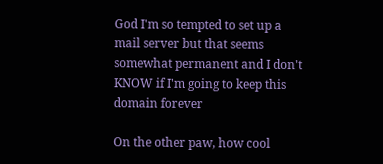God I'm so tempted to set up a mail server but that seems somewhat permanent and I don't KNOW if I'm going to keep this domain forever

On the other paw, how cool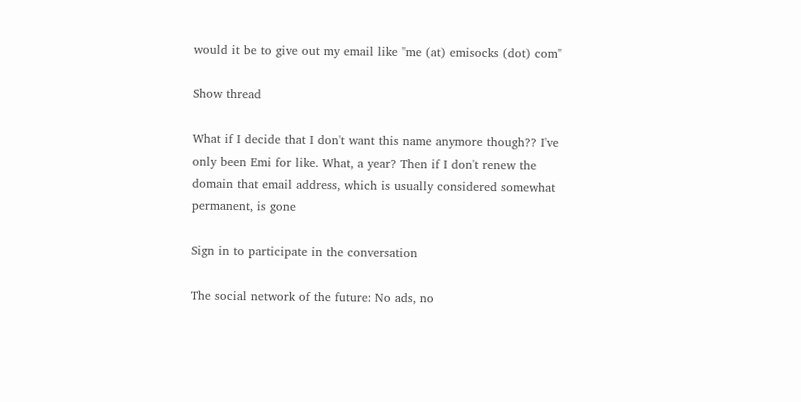would it be to give out my email like "me (at) emisocks (dot) com"

Show thread

What if I decide that I don't want this name anymore though?? I've only been Emi for like. What, a year? Then if I don't renew the domain that email address, which is usually considered somewhat permanent, is gone

Sign in to participate in the conversation

The social network of the future: No ads, no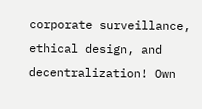corporate surveillance, ethical design, and decentralization! Own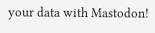your data with Mastodon!